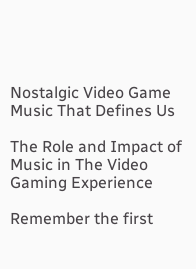Nostalgic Video Game Music That Defines Us

The Role and Impact of Music in The Video Gaming Experience

Remember the first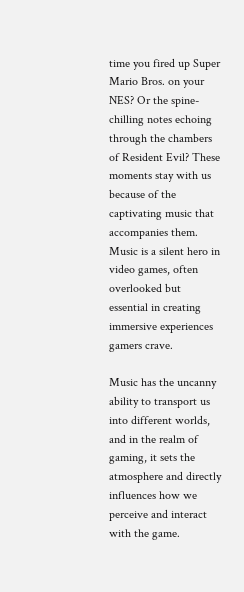time you fired up Super Mario Bros. on your NES? Or the spine-chilling notes echoing through the chambers of Resident Evil? These moments stay with us because of the captivating music that accompanies them. Music is a silent hero in video games, often overlooked but essential in creating immersive experiences gamers crave.

Music has the uncanny ability to transport us into different worlds, and in the realm of gaming, it sets the atmosphere and directly influences how we perceive and interact with the game.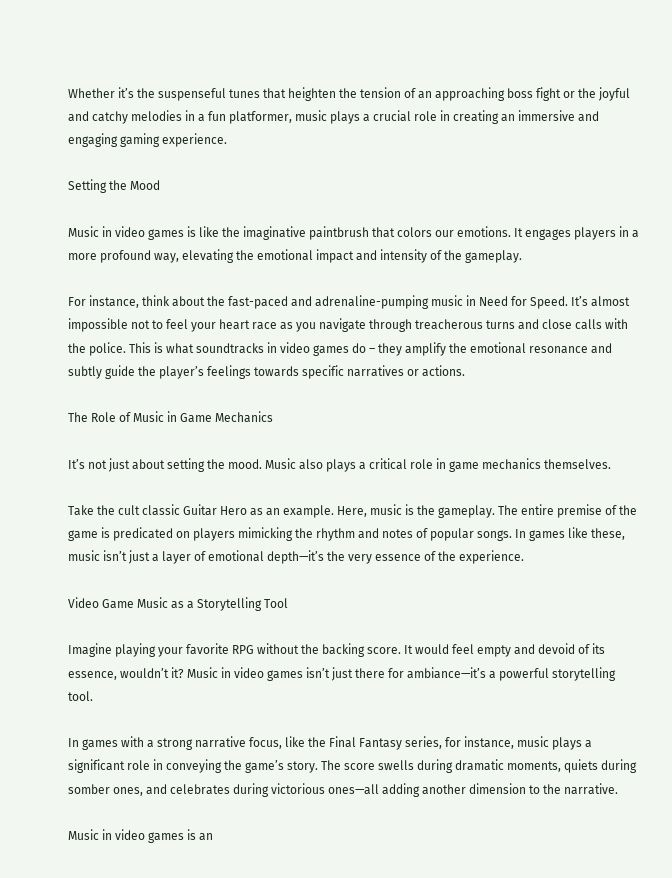Whether it’s the suspenseful tunes that heighten the tension of an approaching boss fight or the joyful and catchy melodies in a fun platformer, music plays a crucial role in creating an immersive and engaging gaming experience.

Setting the Mood

Music in video games is like the imaginative paintbrush that colors our emotions. It engages players in a more profound way, elevating the emotional impact and intensity of the gameplay.

For instance, think about the fast-paced and adrenaline-pumping music in Need for Speed. It’s almost impossible not to feel your heart race as you navigate through treacherous turns and close calls with the police. This is what soundtracks in video games do – they amplify the emotional resonance and subtly guide the player’s feelings towards specific narratives or actions.

The Role of Music in Game Mechanics

It’s not just about setting the mood. Music also plays a critical role in game mechanics themselves.

Take the cult classic Guitar Hero as an example. Here, music is the gameplay. The entire premise of the game is predicated on players mimicking the rhythm and notes of popular songs. In games like these, music isn’t just a layer of emotional depth—it’s the very essence of the experience.

Video Game Music as a Storytelling Tool

Imagine playing your favorite RPG without the backing score. It would feel empty and devoid of its essence, wouldn’t it? Music in video games isn’t just there for ambiance—it’s a powerful storytelling tool.

In games with a strong narrative focus, like the Final Fantasy series, for instance, music plays a significant role in conveying the game’s story. The score swells during dramatic moments, quiets during somber ones, and celebrates during victorious ones—all adding another dimension to the narrative.

Music in video games is an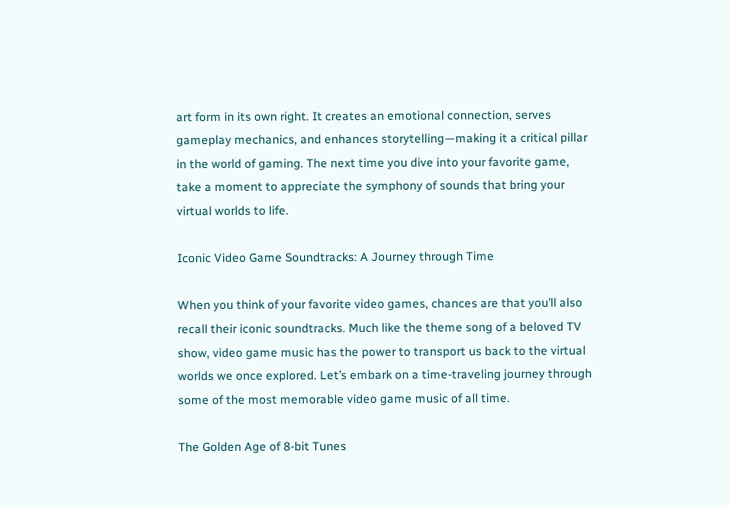art form in its own right. It creates an emotional connection, serves gameplay mechanics, and enhances storytelling—making it a critical pillar in the world of gaming. The next time you dive into your favorite game, take a moment to appreciate the symphony of sounds that bring your virtual worlds to life.

Iconic Video Game Soundtracks: A Journey through Time

When you think of your favorite video games, chances are that you’ll also recall their iconic soundtracks. Much like the theme song of a beloved TV show, video game music has the power to transport us back to the virtual worlds we once explored. Let’s embark on a time-traveling journey through some of the most memorable video game music of all time.

The Golden Age of 8-bit Tunes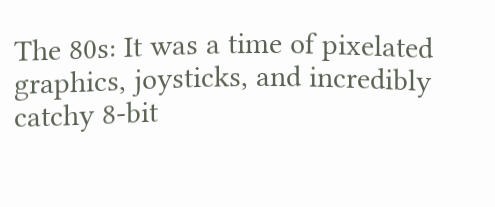The 80s: It was a time of pixelated graphics, joysticks, and incredibly catchy 8-bit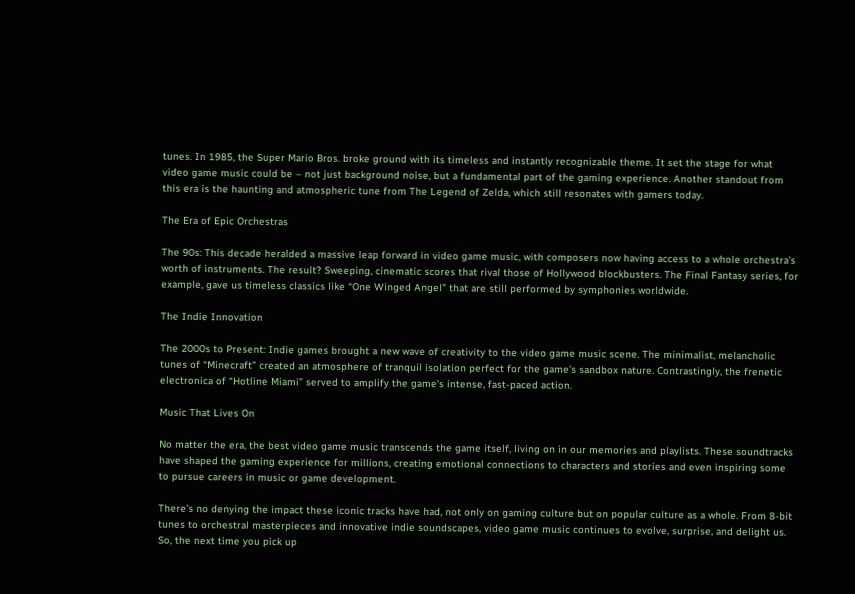tunes. In 1985, the Super Mario Bros. broke ground with its timeless and instantly recognizable theme. It set the stage for what video game music could be – not just background noise, but a fundamental part of the gaming experience. Another standout from this era is the haunting and atmospheric tune from The Legend of Zelda, which still resonates with gamers today.

The Era of Epic Orchestras

The 90s: This decade heralded a massive leap forward in video game music, with composers now having access to a whole orchestra’s worth of instruments. The result? Sweeping, cinematic scores that rival those of Hollywood blockbusters. The Final Fantasy series, for example, gave us timeless classics like “One Winged Angel” that are still performed by symphonies worldwide.

The Indie Innovation

The 2000s to Present: Indie games brought a new wave of creativity to the video game music scene. The minimalist, melancholic tunes of “Minecraft” created an atmosphere of tranquil isolation perfect for the game’s sandbox nature. Contrastingly, the frenetic electronica of “Hotline Miami” served to amplify the game’s intense, fast-paced action.

Music That Lives On

No matter the era, the best video game music transcends the game itself, living on in our memories and playlists. These soundtracks have shaped the gaming experience for millions, creating emotional connections to characters and stories and even inspiring some to pursue careers in music or game development.

There’s no denying the impact these iconic tracks have had, not only on gaming culture but on popular culture as a whole. From 8-bit tunes to orchestral masterpieces and innovative indie soundscapes, video game music continues to evolve, surprise, and delight us. So, the next time you pick up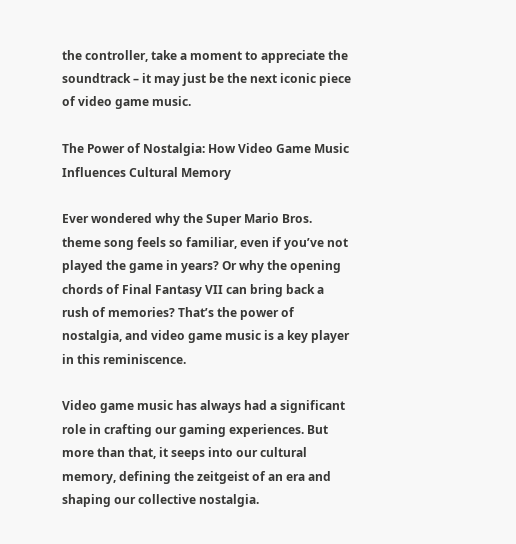the controller, take a moment to appreciate the soundtrack – it may just be the next iconic piece of video game music.

The Power of Nostalgia: How Video Game Music Influences Cultural Memory

Ever wondered why the Super Mario Bros. theme song feels so familiar, even if you’ve not played the game in years? Or why the opening chords of Final Fantasy VII can bring back a rush of memories? That’s the power of nostalgia, and video game music is a key player in this reminiscence.

Video game music has always had a significant role in crafting our gaming experiences. But more than that, it seeps into our cultural memory, defining the zeitgeist of an era and shaping our collective nostalgia.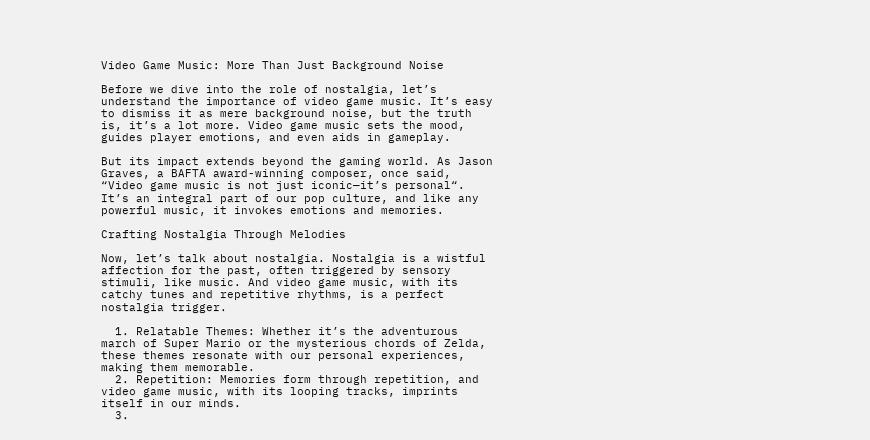Video Game Music: More Than Just Background Noise

Before we dive into the role of nostalgia, let’s understand the importance of video game music. It’s easy to dismiss it as mere background noise, but the truth is, it’s a lot more. Video game music sets the mood, guides player emotions, and even aids in gameplay.

But its impact extends beyond the gaming world. As Jason Graves, a BAFTA award-winning composer, once said, “Video game music is not just iconic—it’s personal“. It’s an integral part of our pop culture, and like any powerful music, it invokes emotions and memories.

Crafting Nostalgia Through Melodies

Now, let’s talk about nostalgia. Nostalgia is a wistful affection for the past, often triggered by sensory stimuli, like music. And video game music, with its catchy tunes and repetitive rhythms, is a perfect nostalgia trigger.

  1. Relatable Themes: Whether it’s the adventurous march of Super Mario or the mysterious chords of Zelda, these themes resonate with our personal experiences, making them memorable.
  2. Repetition: Memories form through repetition, and video game music, with its looping tracks, imprints itself in our minds.
  3.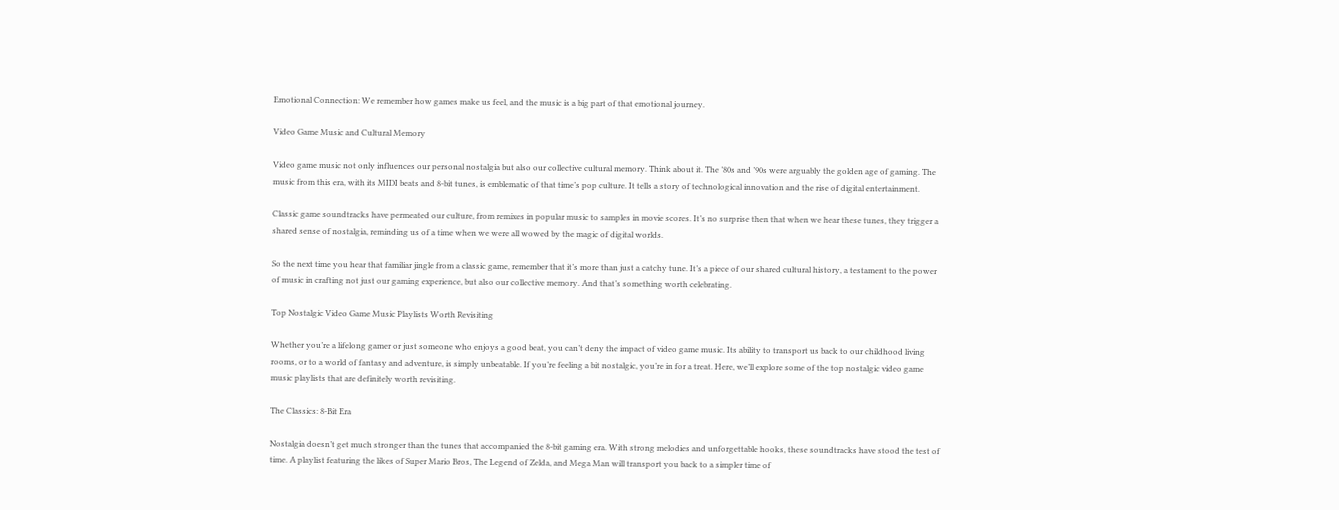Emotional Connection: We remember how games make us feel, and the music is a big part of that emotional journey.

Video Game Music and Cultural Memory

Video game music not only influences our personal nostalgia but also our collective cultural memory. Think about it. The ’80s and ’90s were arguably the golden age of gaming. The music from this era, with its MIDI beats and 8-bit tunes, is emblematic of that time’s pop culture. It tells a story of technological innovation and the rise of digital entertainment.

Classic game soundtracks have permeated our culture, from remixes in popular music to samples in movie scores. It’s no surprise then that when we hear these tunes, they trigger a shared sense of nostalgia, reminding us of a time when we were all wowed by the magic of digital worlds.

So the next time you hear that familiar jingle from a classic game, remember that it’s more than just a catchy tune. It’s a piece of our shared cultural history, a testament to the power of music in crafting not just our gaming experience, but also our collective memory. And that’s something worth celebrating.

Top Nostalgic Video Game Music Playlists Worth Revisiting

Whether you’re a lifelong gamer or just someone who enjoys a good beat, you can’t deny the impact of video game music. Its ability to transport us back to our childhood living rooms, or to a world of fantasy and adventure, is simply unbeatable. If you’re feeling a bit nostalgic, you’re in for a treat. Here, we’ll explore some of the top nostalgic video game music playlists that are definitely worth revisiting.

The Classics: 8-Bit Era

Nostalgia doesn’t get much stronger than the tunes that accompanied the 8-bit gaming era. With strong melodies and unforgettable hooks, these soundtracks have stood the test of time. A playlist featuring the likes of Super Mario Bros, The Legend of Zelda, and Mega Man will transport you back to a simpler time of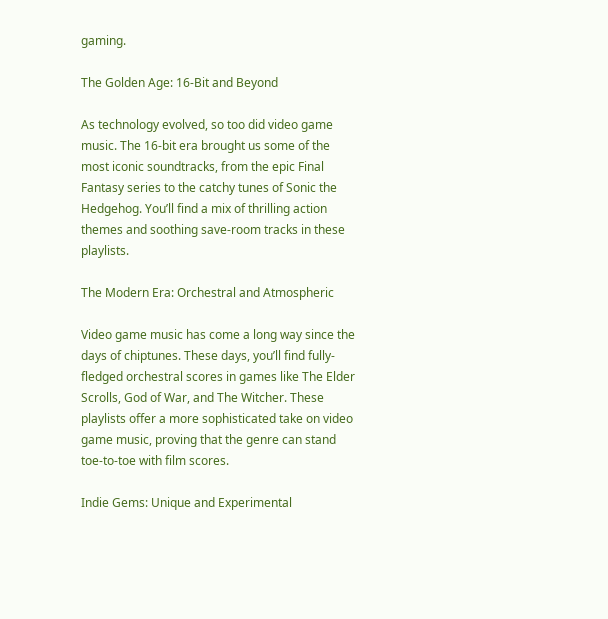gaming.

The Golden Age: 16-Bit and Beyond

As technology evolved, so too did video game music. The 16-bit era brought us some of the most iconic soundtracks, from the epic Final Fantasy series to the catchy tunes of Sonic the Hedgehog. You’ll find a mix of thrilling action themes and soothing save-room tracks in these playlists.

The Modern Era: Orchestral and Atmospheric

Video game music has come a long way since the days of chiptunes. These days, you’ll find fully-fledged orchestral scores in games like The Elder Scrolls, God of War, and The Witcher. These playlists offer a more sophisticated take on video game music, proving that the genre can stand toe-to-toe with film scores.

Indie Gems: Unique and Experimental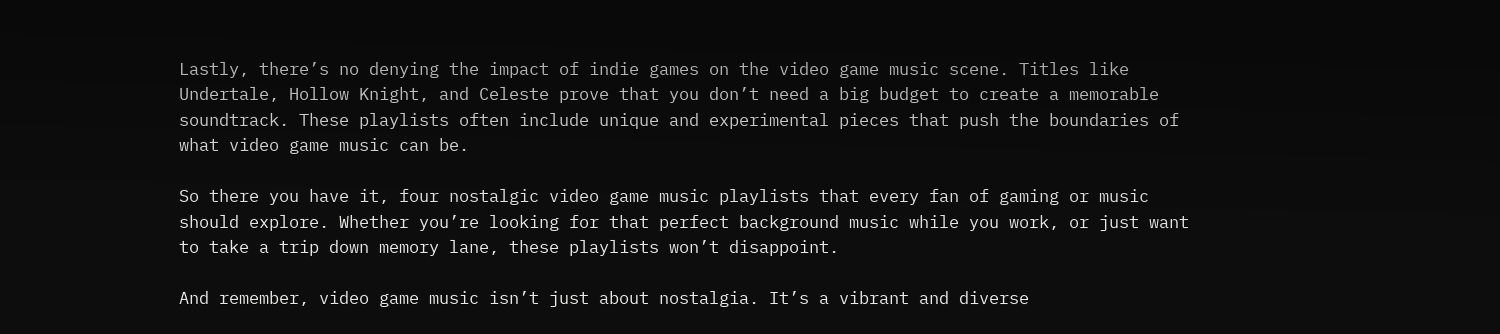Lastly, there’s no denying the impact of indie games on the video game music scene. Titles like Undertale, Hollow Knight, and Celeste prove that you don’t need a big budget to create a memorable soundtrack. These playlists often include unique and experimental pieces that push the boundaries of what video game music can be.

So there you have it, four nostalgic video game music playlists that every fan of gaming or music should explore. Whether you’re looking for that perfect background music while you work, or just want to take a trip down memory lane, these playlists won’t disappoint.

And remember, video game music isn’t just about nostalgia. It’s a vibrant and diverse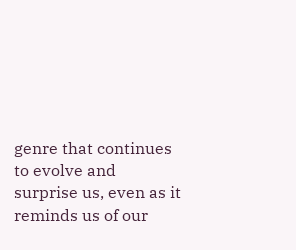genre that continues to evolve and surprise us, even as it reminds us of our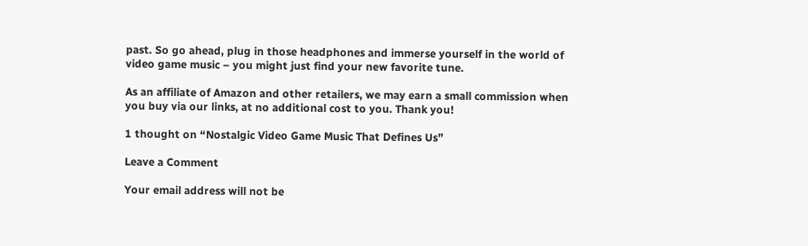past. So go ahead, plug in those headphones and immerse yourself in the world of video game music – you might just find your new favorite tune.

As an affiliate of Amazon and other retailers, we may earn a small commission when you buy via our links, at no additional cost to you. Thank you!

1 thought on “Nostalgic Video Game Music That Defines Us”

Leave a Comment

Your email address will not be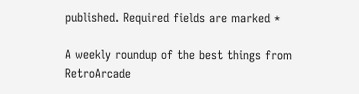published. Required fields are marked *

A weekly roundup of the best things from RetroArcade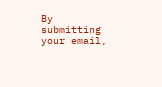By submitting your email,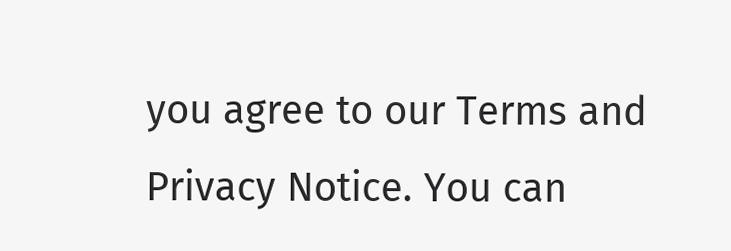you agree to our Terms and Privacy Notice. You can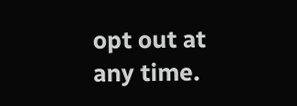opt out at any time.